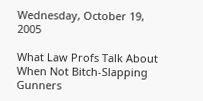Wednesday, October 19, 2005

What Law Profs Talk About When Not Bitch-Slapping Gunners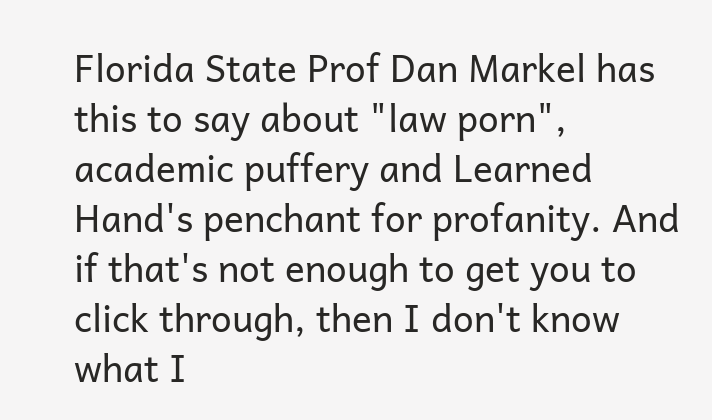Florida State Prof Dan Markel has this to say about "law porn", academic puffery and Learned Hand's penchant for profanity. And if that's not enough to get you to click through, then I don't know what I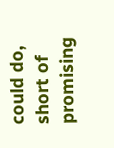could do, short of promising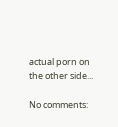actual porn on the other side...

No comments: